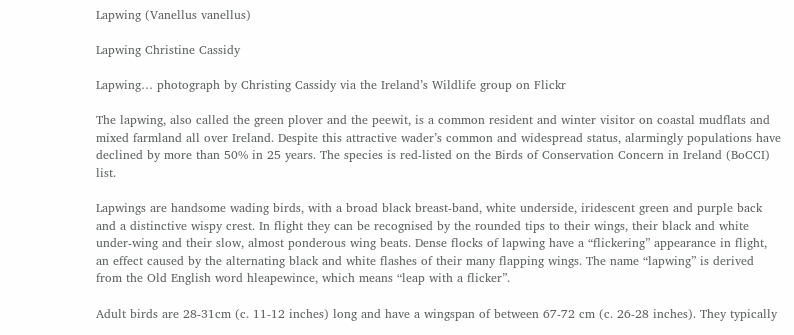Lapwing (Vanellus vanellus)

Lapwing Christine Cassidy

Lapwing… photograph by Christing Cassidy via the Ireland’s Wildlife group on Flickr

The lapwing, also called the green plover and the peewit, is a common resident and winter visitor on coastal mudflats and mixed farmland all over Ireland. Despite this attractive wader’s common and widespread status, alarmingly populations have declined by more than 50% in 25 years. The species is red-listed on the Birds of Conservation Concern in Ireland (BoCCI) list.

Lapwings are handsome wading birds, with a broad black breast-band, white underside, iridescent green and purple back and a distinctive wispy crest. In flight they can be recognised by the rounded tips to their wings, their black and white under-wing and their slow, almost ponderous wing beats. Dense flocks of lapwing have a “flickering” appearance in flight, an effect caused by the alternating black and white flashes of their many flapping wings. The name “lapwing” is derived from the Old English word hleapewince, which means “leap with a flicker”.

Adult birds are 28-31cm (c. 11-12 inches) long and have a wingspan of between 67-72 cm (c. 26-28 inches). They typically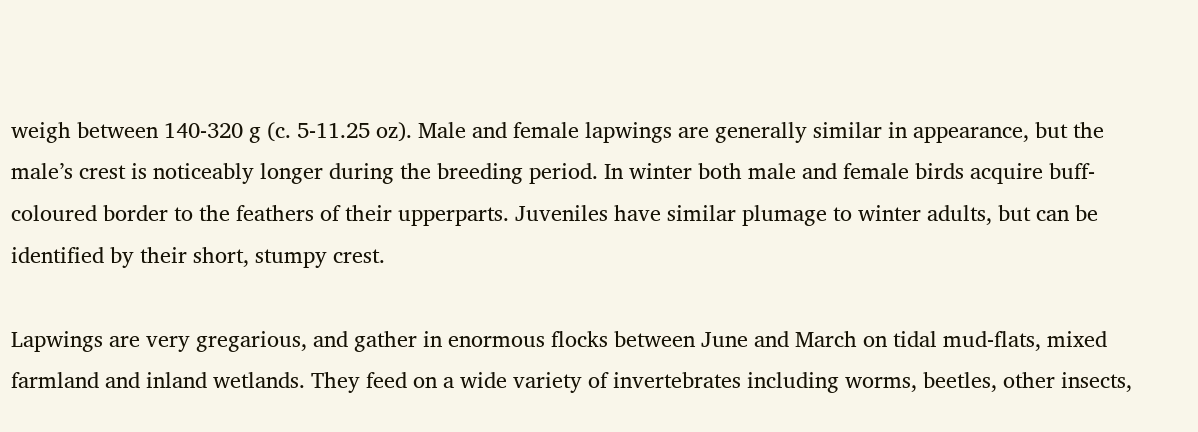weigh between 140-320 g (c. 5-11.25 oz). Male and female lapwings are generally similar in appearance, but the male’s crest is noticeably longer during the breeding period. In winter both male and female birds acquire buff-coloured border to the feathers of their upperparts. Juveniles have similar plumage to winter adults, but can be identified by their short, stumpy crest.

Lapwings are very gregarious, and gather in enormous flocks between June and March on tidal mud-flats, mixed farmland and inland wetlands. They feed on a wide variety of invertebrates including worms, beetles, other insects,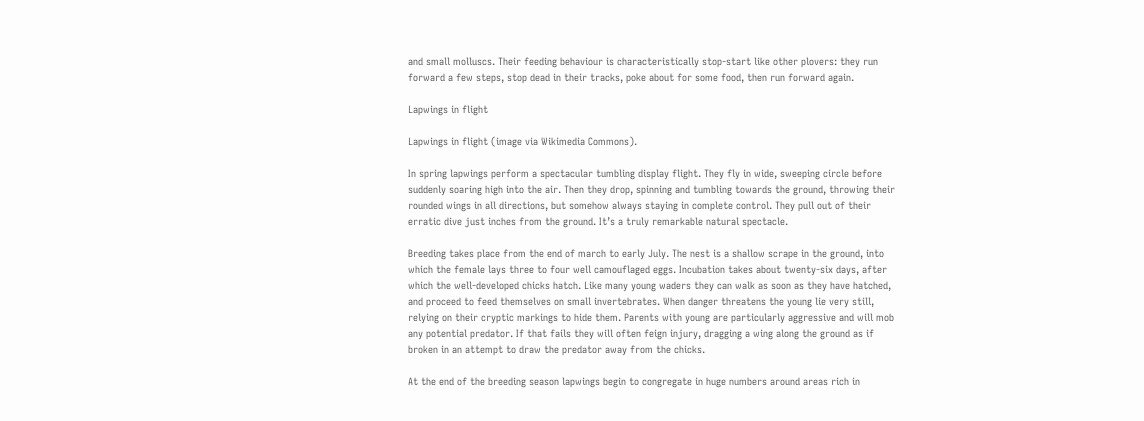and small molluscs. Their feeding behaviour is characteristically stop-start like other plovers: they run forward a few steps, stop dead in their tracks, poke about for some food, then run forward again.

Lapwings in flight

Lapwings in flight (image via Wikimedia Commons).

In spring lapwings perform a spectacular tumbling display flight. They fly in wide, sweeping circle before suddenly soaring high into the air. Then they drop, spinning and tumbling towards the ground, throwing their rounded wings in all directions, but somehow always staying in complete control. They pull out of their erratic dive just inches from the ground. It’s a truly remarkable natural spectacle.

Breeding takes place from the end of march to early July. The nest is a shallow scrape in the ground, into which the female lays three to four well camouflaged eggs. Incubation takes about twenty-six days, after which the well-developed chicks hatch. Like many young waders they can walk as soon as they have hatched, and proceed to feed themselves on small invertebrates. When danger threatens the young lie very still, relying on their cryptic markings to hide them. Parents with young are particularly aggressive and will mob any potential predator. If that fails they will often feign injury, dragging a wing along the ground as if broken in an attempt to draw the predator away from the chicks.

At the end of the breeding season lapwings begin to congregate in huge numbers around areas rich in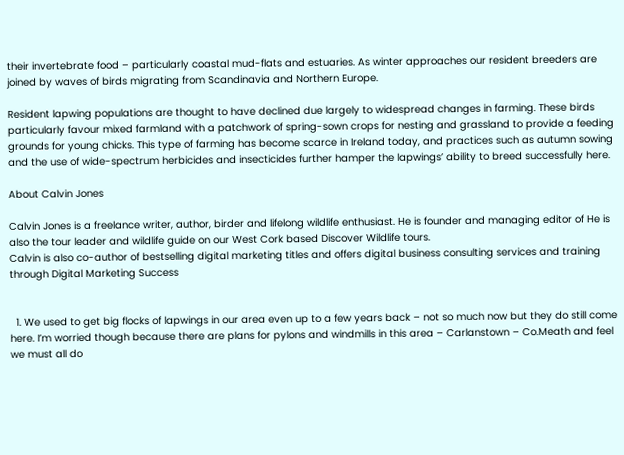their invertebrate food – particularly coastal mud-flats and estuaries. As winter approaches our resident breeders are joined by waves of birds migrating from Scandinavia and Northern Europe.

Resident lapwing populations are thought to have declined due largely to widespread changes in farming. These birds particularly favour mixed farmland with a patchwork of spring-sown crops for nesting and grassland to provide a feeding grounds for young chicks. This type of farming has become scarce in Ireland today, and practices such as autumn sowing and the use of wide-spectrum herbicides and insecticides further hamper the lapwings’ ability to breed successfully here.

About Calvin Jones

Calvin Jones is a freelance writer, author, birder and lifelong wildlife enthusiast. He is founder and managing editor of He is also the tour leader and wildlife guide on our West Cork based Discover Wildlife tours.
Calvin is also co-author of bestselling digital marketing titles and offers digital business consulting services and training through Digital Marketing Success


  1. We used to get big flocks of lapwings in our area even up to a few years back – not so much now but they do still come here. I’m worried though because there are plans for pylons and windmills in this area – Carlanstown – Co.Meath and feel we must all do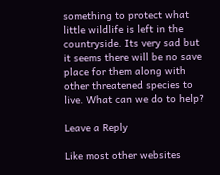something to protect what little wildlife is left in the countryside. Its very sad but it seems there will be no save place for them along with other threatened species to live. What can we do to help?

Leave a Reply

Like most other websites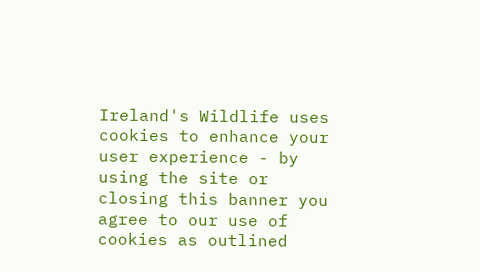Ireland's Wildlife uses cookies to enhance your user experience - by using the site or closing this banner you agree to our use of cookies as outlined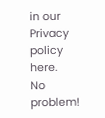in our Privacy policy here.
No problem!